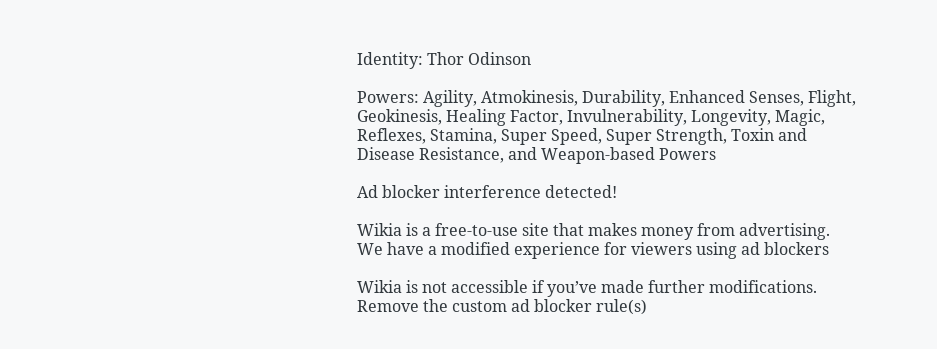Identity: Thor Odinson

Powers: Agility, Atmokinesis, Durability, Enhanced Senses, Flight, Geokinesis, Healing Factor, Invulnerability, Longevity, Magic, Reflexes, Stamina, Super Speed, Super Strength, Toxin and Disease Resistance, and Weapon-based Powers

Ad blocker interference detected!

Wikia is a free-to-use site that makes money from advertising. We have a modified experience for viewers using ad blockers

Wikia is not accessible if you’ve made further modifications. Remove the custom ad blocker rule(s)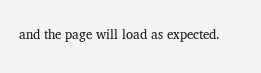and the page will load as expected.